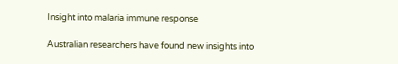Insight into malaria immune response

Australian researchers have found new insights into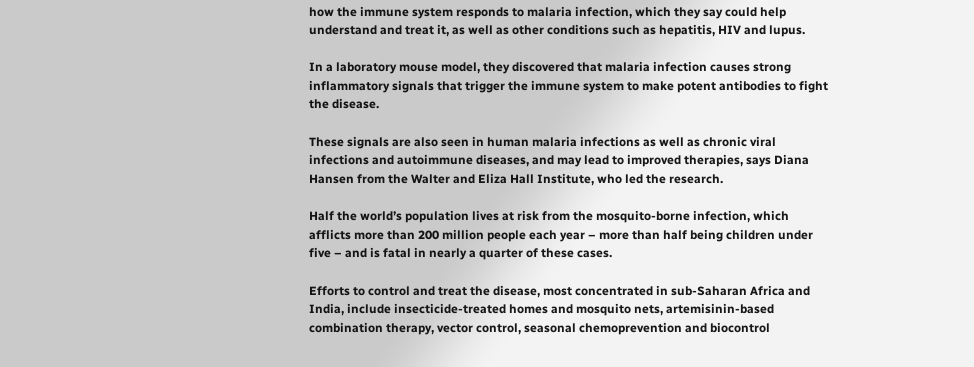how the immune system responds to malaria infection, which they say could help understand and treat it, as well as other conditions such as hepatitis, HIV and lupus.

In a laboratory mouse model, they discovered that malaria infection causes strong inflammatory signals that trigger the immune system to make potent antibodies to fight the disease.

These signals are also seen in human malaria infections as well as chronic viral infections and autoimmune diseases, and may lead to improved therapies, says Diana Hansen from the Walter and Eliza Hall Institute, who led the research.

Half the world’s population lives at risk from the mosquito-borne infection, which afflicts more than 200 million people each year – more than half being children under five – and is fatal in nearly a quarter of these cases.

Efforts to control and treat the disease, most concentrated in sub-Saharan Africa and India, include insecticide-treated homes and mosquito nets, artemisinin-based combination therapy, vector control, seasonal chemoprevention and biocontrol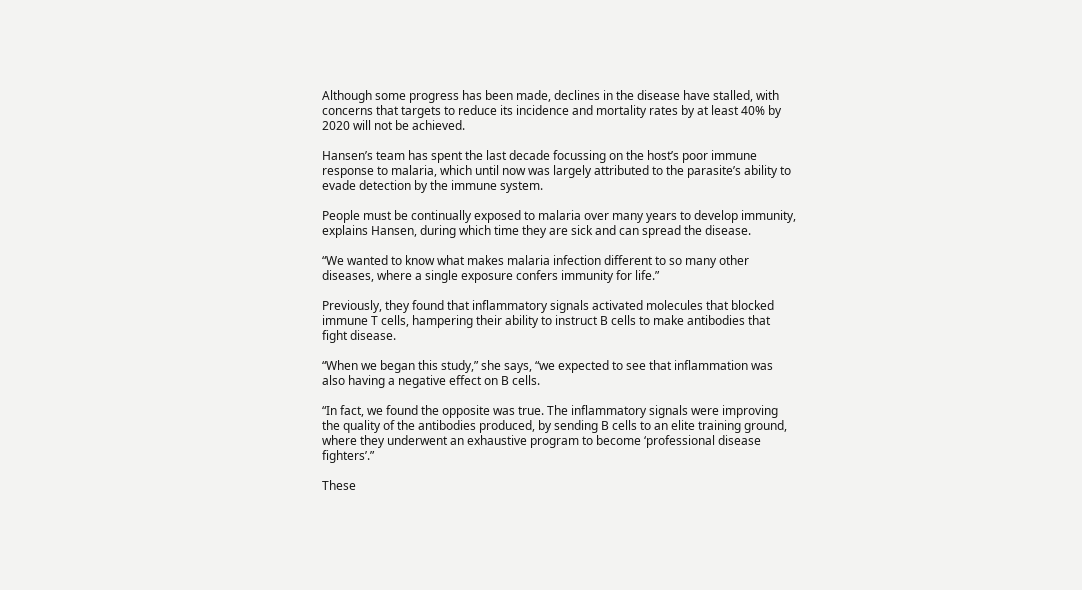Although some progress has been made, declines in the disease have stalled, with concerns that targets to reduce its incidence and mortality rates by at least 40% by 2020 will not be achieved.

Hansen’s team has spent the last decade focussing on the host’s poor immune response to malaria, which until now was largely attributed to the parasite’s ability to evade detection by the immune system.

People must be continually exposed to malaria over many years to develop immunity, explains Hansen, during which time they are sick and can spread the disease.

“We wanted to know what makes malaria infection different to so many other diseases, where a single exposure confers immunity for life.”

Previously, they found that inflammatory signals activated molecules that blocked immune T cells, hampering their ability to instruct B cells to make antibodies that fight disease.

“When we began this study,” she says, “we expected to see that inflammation was also having a negative effect on B cells.

“In fact, we found the opposite was true. The inflammatory signals were improving the quality of the antibodies produced, by sending B cells to an elite training ground, where they underwent an exhaustive program to become ‘professional disease fighters’.”

These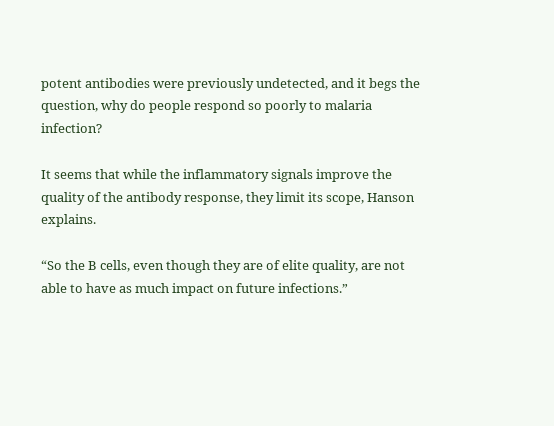potent antibodies were previously undetected, and it begs the question, why do people respond so poorly to malaria infection?

It seems that while the inflammatory signals improve the quality of the antibody response, they limit its scope, Hanson explains.

“So the B cells, even though they are of elite quality, are not able to have as much impact on future infections.”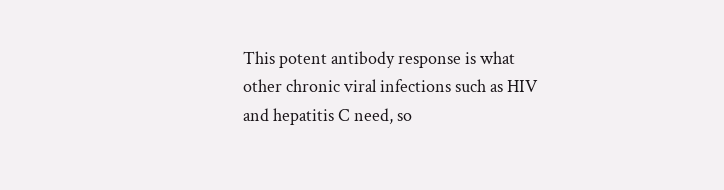This potent antibody response is what other chronic viral infections such as HIV and hepatitis C need, so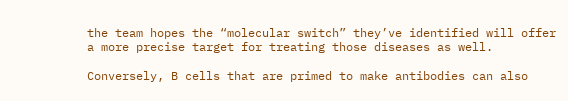the team hopes the “molecular switch” they’ve identified will offer a more precise target for treating those diseases as well.

Conversely, B cells that are primed to make antibodies can also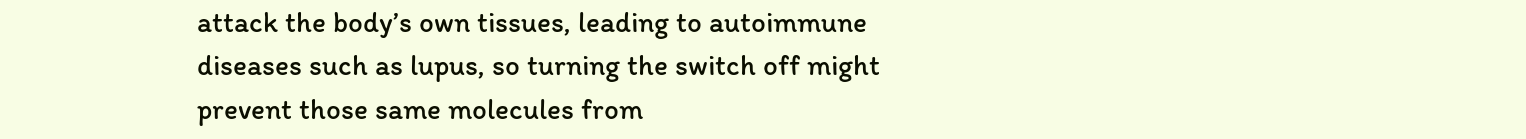attack the body’s own tissues, leading to autoimmune diseases such as lupus, so turning the switch off might prevent those same molecules from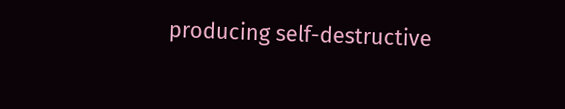producing self-destructive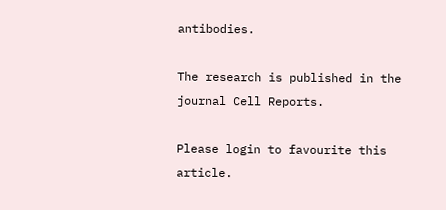antibodies.

The research is published in the journal Cell Reports.

Please login to favourite this article.